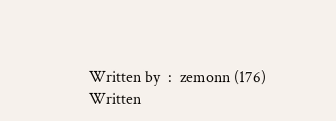Written by  :  zemonn (176)
Written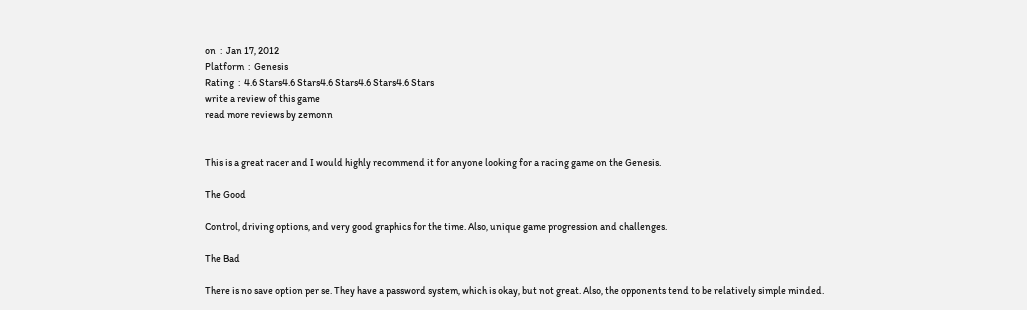on  :  Jan 17, 2012
Platform  :  Genesis
Rating  :  4.6 Stars4.6 Stars4.6 Stars4.6 Stars4.6 Stars
write a review of this game
read more reviews by zemonn


This is a great racer and I would highly recommend it for anyone looking for a racing game on the Genesis.

The Good

Control, driving options, and very good graphics for the time. Also, unique game progression and challenges.

The Bad

There is no save option per se. They have a password system, which is okay, but not great. Also, the opponents tend to be relatively simple minded.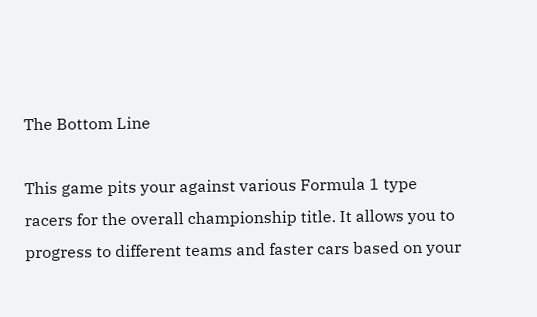The Bottom Line

This game pits your against various Formula 1 type racers for the overall championship title. It allows you to progress to different teams and faster cars based on your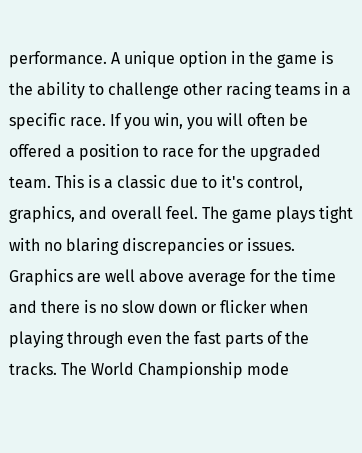performance. A unique option in the game is the ability to challenge other racing teams in a specific race. If you win, you will often be offered a position to race for the upgraded team. This is a classic due to it's control, graphics, and overall feel. The game plays tight with no blaring discrepancies or issues. Graphics are well above average for the time and there is no slow down or flicker when playing through even the fast parts of the tracks. The World Championship mode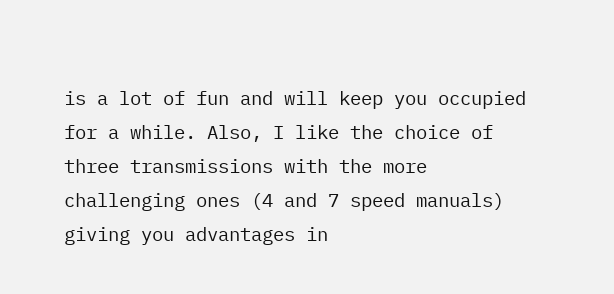is a lot of fun and will keep you occupied for a while. Also, I like the choice of three transmissions with the more challenging ones (4 and 7 speed manuals) giving you advantages in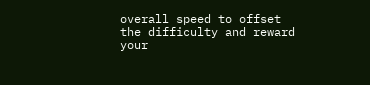overall speed to offset the difficulty and reward your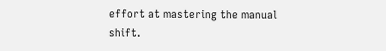effort at mastering the manual shift.